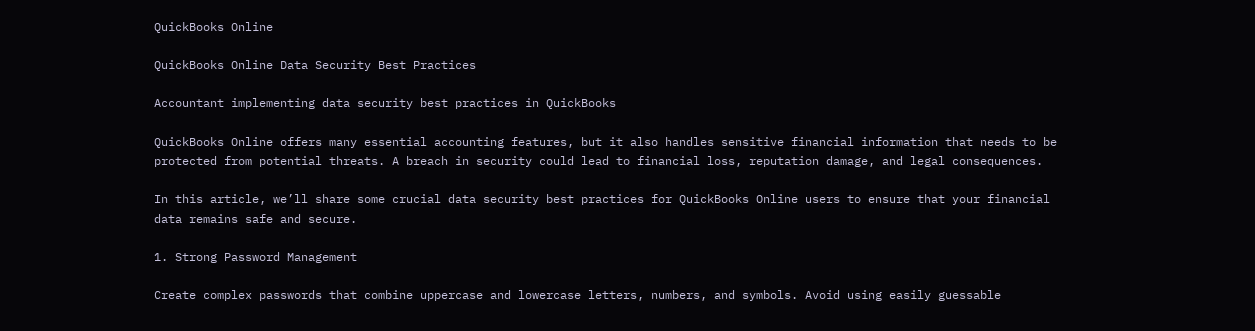QuickBooks Online

QuickBooks Online Data Security Best Practices

Accountant implementing data security best practices in QuickBooks

QuickBooks Online offers many essential accounting features, but it also handles sensitive financial information that needs to be protected from potential threats. A breach in security could lead to financial loss, reputation damage, and legal consequences.

In this article, we’ll share some crucial data security best practices for QuickBooks Online users to ensure that your financial data remains safe and secure.

1. Strong Password Management

Create complex passwords that combine uppercase and lowercase letters, numbers, and symbols. Avoid using easily guessable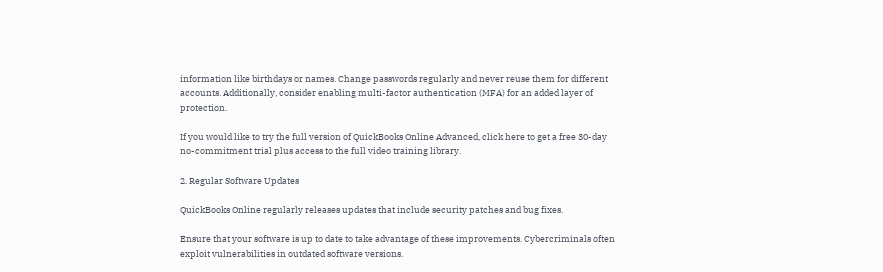information like birthdays or names. Change passwords regularly and never reuse them for different accounts. Additionally, consider enabling multi-factor authentication (MFA) for an added layer of protection.

If you would like to try the full version of QuickBooks Online Advanced, click here to get a free 30-day no-commitment trial plus access to the full video training library.

2. Regular Software Updates

QuickBooks Online regularly releases updates that include security patches and bug fixes.

Ensure that your software is up to date to take advantage of these improvements. Cybercriminals often exploit vulnerabilities in outdated software versions.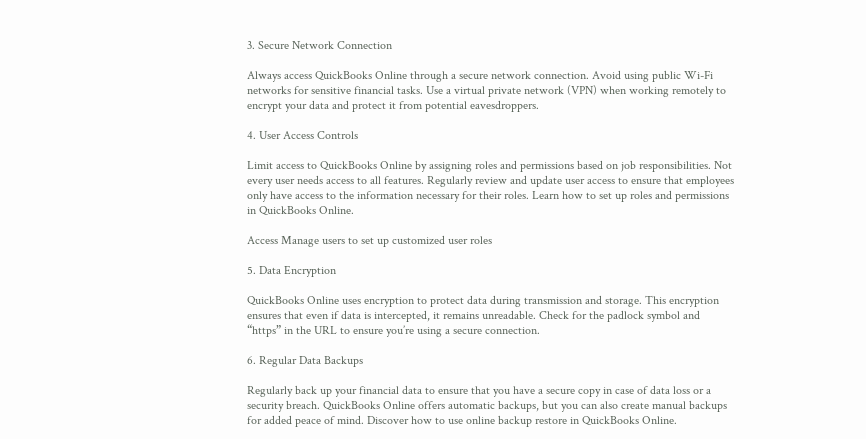3. Secure Network Connection

Always access QuickBooks Online through a secure network connection. Avoid using public Wi-Fi networks for sensitive financial tasks. Use a virtual private network (VPN) when working remotely to encrypt your data and protect it from potential eavesdroppers.

4. User Access Controls

Limit access to QuickBooks Online by assigning roles and permissions based on job responsibilities. Not every user needs access to all features. Regularly review and update user access to ensure that employees only have access to the information necessary for their roles. Learn how to set up roles and permissions in QuickBooks Online.

Access Manage users to set up customized user roles

5. Data Encryption

QuickBooks Online uses encryption to protect data during transmission and storage. This encryption ensures that even if data is intercepted, it remains unreadable. Check for the padlock symbol and “https” in the URL to ensure you’re using a secure connection.

6. Regular Data Backups

Regularly back up your financial data to ensure that you have a secure copy in case of data loss or a security breach. QuickBooks Online offers automatic backups, but you can also create manual backups for added peace of mind. Discover how to use online backup restore in QuickBooks Online.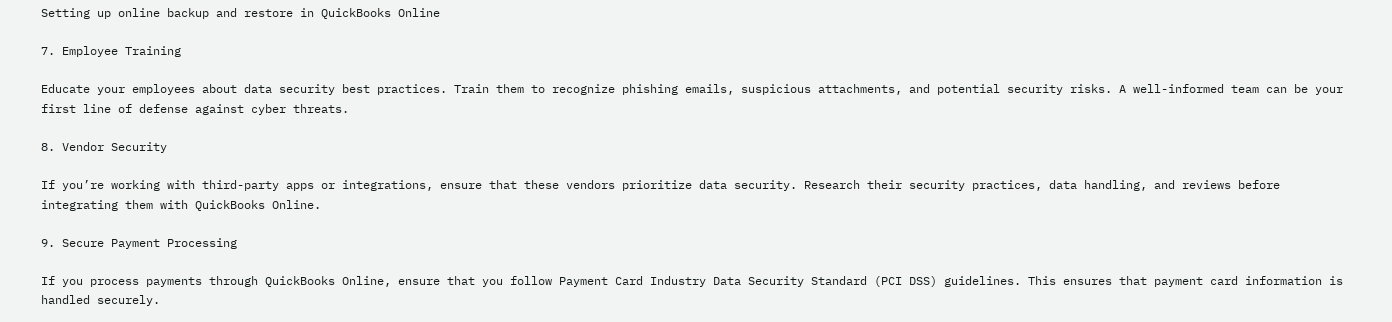Setting up online backup and restore in QuickBooks Online

7. Employee Training

Educate your employees about data security best practices. Train them to recognize phishing emails, suspicious attachments, and potential security risks. A well-informed team can be your first line of defense against cyber threats.

8. Vendor Security

If you’re working with third-party apps or integrations, ensure that these vendors prioritize data security. Research their security practices, data handling, and reviews before integrating them with QuickBooks Online.

9. Secure Payment Processing

If you process payments through QuickBooks Online, ensure that you follow Payment Card Industry Data Security Standard (PCI DSS) guidelines. This ensures that payment card information is handled securely.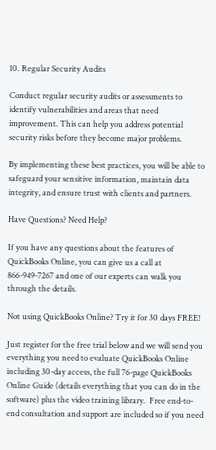10. Regular Security Audits

Conduct regular security audits or assessments to identify vulnerabilities and areas that need improvement. This can help you address potential security risks before they become major problems.

By implementing these best practices, you will be able to safeguard your sensitive information, maintain data integrity, and ensure trust with clients and partners.

Have Questions? Need Help?

If you have any questions about the features of QuickBooks Online, you can give us a call at 866-949-7267 and one of our experts can walk you through the details.

Not using QuickBooks Online? Try it for 30 days FREE!

Just register for the free trial below and we will send you everything you need to evaluate QuickBooks Online including 30-day access, the full 76-page QuickBooks Online Guide (details everything that you can do in the software) plus the video training library.  Free end-to-end consultation and support are included so if you need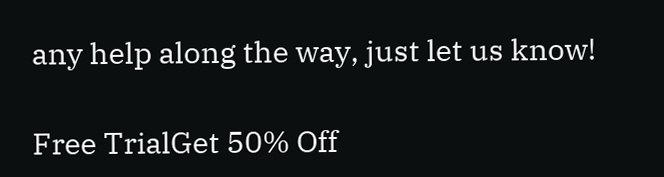any help along the way, just let us know!

Free TrialGet 50% Off